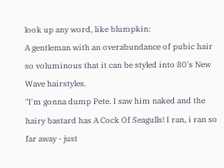look up any word, like blumpkin:
A gentleman with an overabundance of pubic hair so voluminous that it can be styled into 80's New Wave hairstyles.
"I'm gonna dump Pete. I saw him naked and the hairy bastard has A Cock Of Seagulls! I ran, i ran so far away - just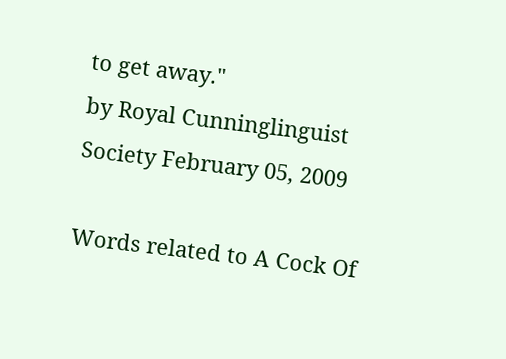to get away."
by Royal Cunninglinguist Society February 05, 2009

Words related to A Cock Of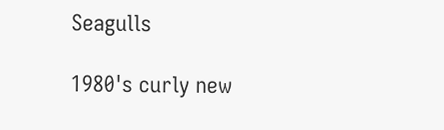Seagulls

1980's curly new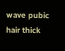wave pubic hair thick